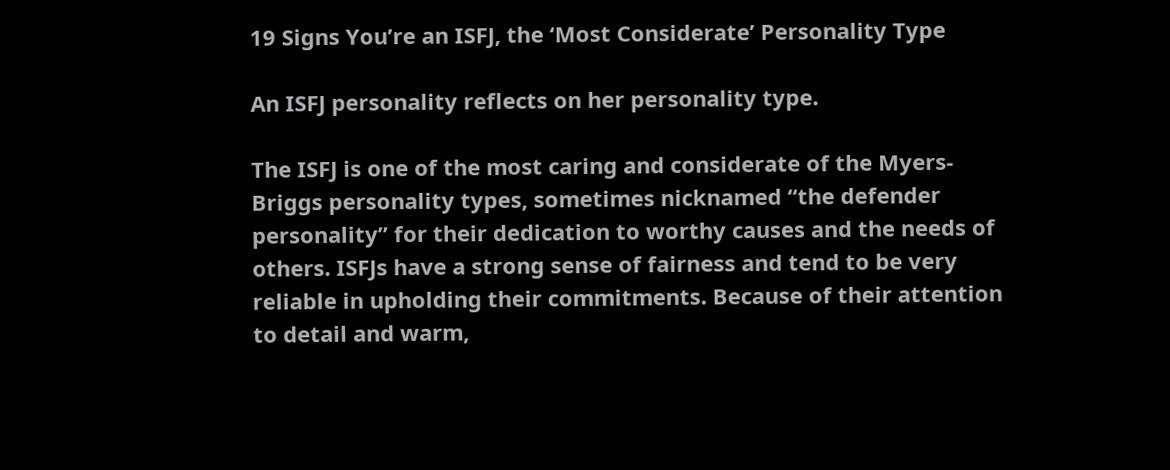19 Signs You’re an ISFJ, the ‘Most Considerate’ Personality Type

An ISFJ personality reflects on her personality type.

The ISFJ is one of the most caring and considerate of the Myers-Briggs personality types, sometimes nicknamed “the defender personality” for their dedication to worthy causes and the needs of others. ISFJs have a strong sense of fairness and tend to be very reliable in upholding their commitments. Because of their attention to detail and warm,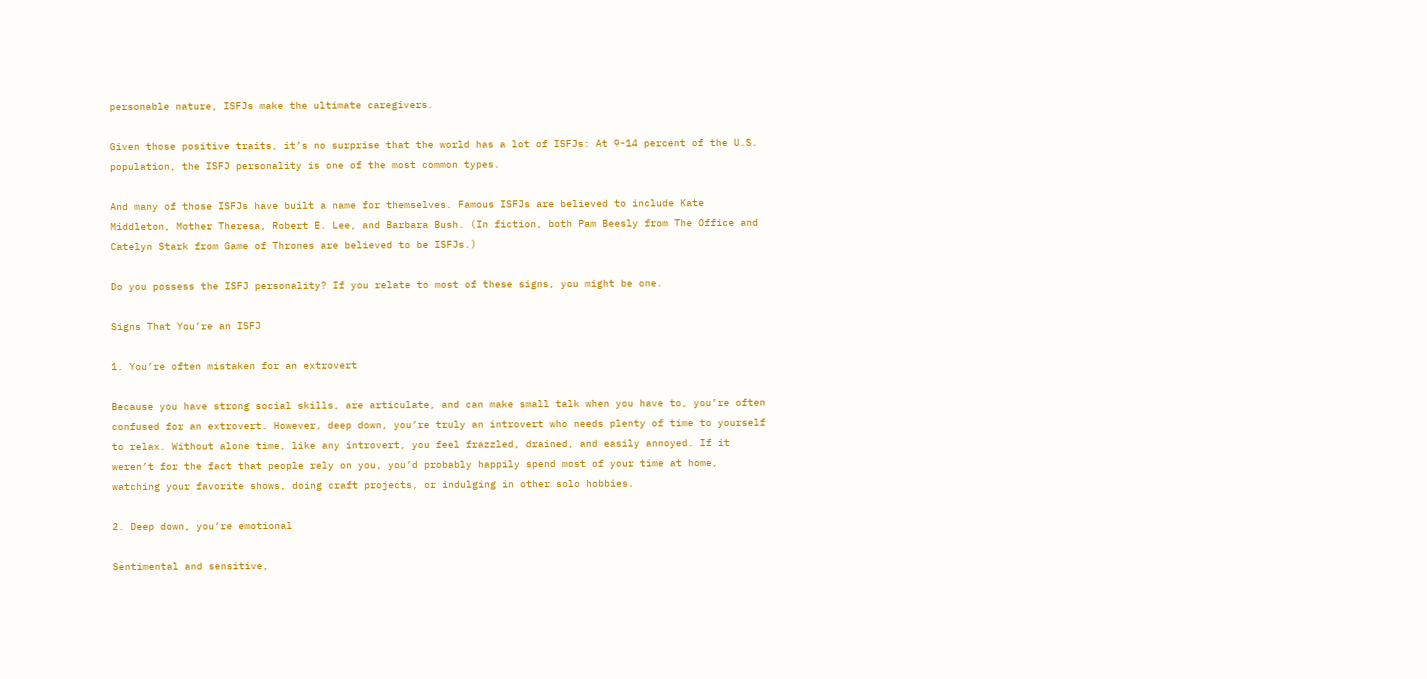personable nature, ISFJs make the ultimate caregivers.

Given those positive traits, it’s no surprise that the world has a lot of ISFJs: At 9-14 percent of the U.S. population, the ISFJ personality is one of the most common types.

And many of those ISFJs have built a name for themselves. Famous ISFJs are believed to include Kate Middleton, Mother Theresa, Robert E. Lee, and Barbara Bush. (In fiction, both Pam Beesly from The Office and Catelyn Stark from Game of Thrones are believed to be ISFJs.)

Do you possess the ISFJ personality? If you relate to most of these signs, you might be one.

Signs That You’re an ISFJ

1. You’re often mistaken for an extrovert

Because you have strong social skills, are articulate, and can make small talk when you have to, you’re often confused for an extrovert. However, deep down, you’re truly an introvert who needs plenty of time to yourself to relax. Without alone time, like any introvert, you feel frazzled, drained, and easily annoyed. If it weren’t for the fact that people rely on you, you’d probably happily spend most of your time at home, watching your favorite shows, doing craft projects, or indulging in other solo hobbies.

2. Deep down, you’re emotional

Sentimental and sensitive,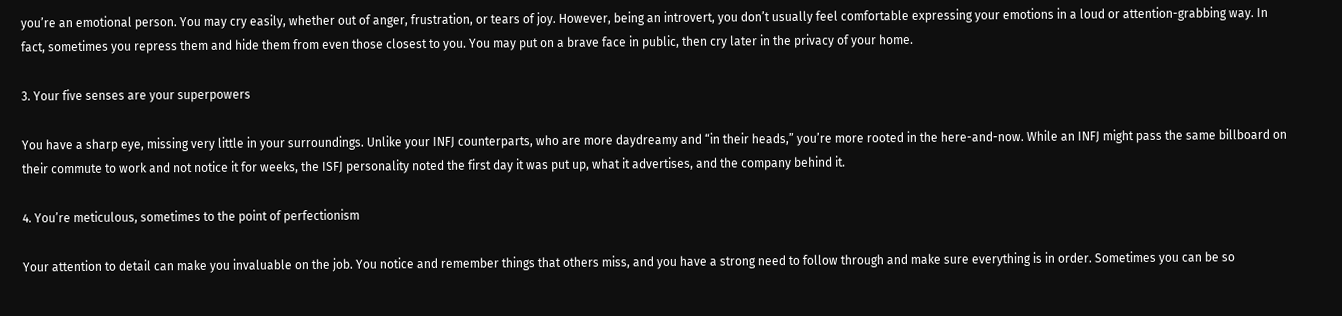you’re an emotional person. You may cry easily, whether out of anger, frustration, or tears of joy. However, being an introvert, you don’t usually feel comfortable expressing your emotions in a loud or attention-grabbing way. In fact, sometimes you repress them and hide them from even those closest to you. You may put on a brave face in public, then cry later in the privacy of your home.

3. Your five senses are your superpowers

You have a sharp eye, missing very little in your surroundings. Unlike your INFJ counterparts, who are more daydreamy and “in their heads,” you’re more rooted in the here-and-now. While an INFJ might pass the same billboard on their commute to work and not notice it for weeks, the ISFJ personality noted the first day it was put up, what it advertises, and the company behind it.

4. You’re meticulous, sometimes to the point of perfectionism

Your attention to detail can make you invaluable on the job. You notice and remember things that others miss, and you have a strong need to follow through and make sure everything is in order. Sometimes you can be so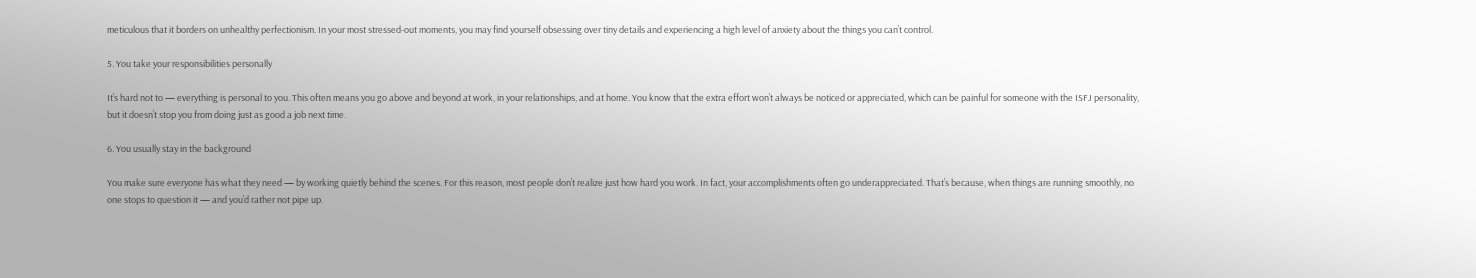meticulous that it borders on unhealthy perfectionism. In your most stressed-out moments, you may find yourself obsessing over tiny details and experiencing a high level of anxiety about the things you can’t control.

5. You take your responsibilities personally

It’s hard not to — everything is personal to you. This often means you go above and beyond at work, in your relationships, and at home. You know that the extra effort won’t always be noticed or appreciated, which can be painful for someone with the ISFJ personality, but it doesn’t stop you from doing just as good a job next time.

6. You usually stay in the background

You make sure everyone has what they need — by working quietly behind the scenes. For this reason, most people don’t realize just how hard you work. In fact, your accomplishments often go underappreciated. That’s because, when things are running smoothly, no one stops to question it — and you’d rather not pipe up.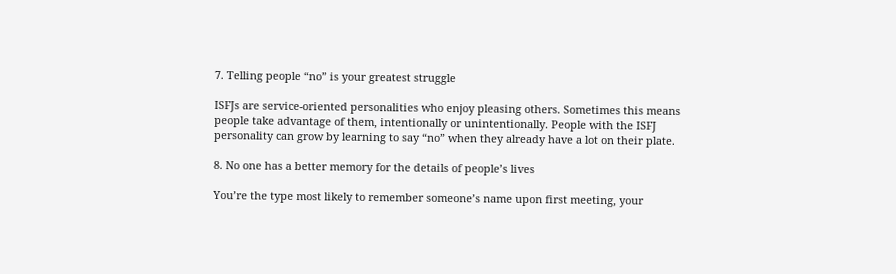7. Telling people “no” is your greatest struggle

ISFJs are service-oriented personalities who enjoy pleasing others. Sometimes this means people take advantage of them, intentionally or unintentionally. People with the ISFJ personality can grow by learning to say “no” when they already have a lot on their plate.

8. No one has a better memory for the details of people’s lives

You’re the type most likely to remember someone’s name upon first meeting, your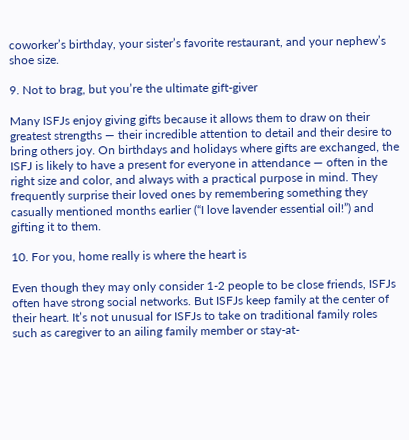coworker’s birthday, your sister’s favorite restaurant, and your nephew’s shoe size.

9. Not to brag, but you’re the ultimate gift-giver

Many ISFJs enjoy giving gifts because it allows them to draw on their greatest strengths — their incredible attention to detail and their desire to bring others joy. On birthdays and holidays where gifts are exchanged, the ISFJ is likely to have a present for everyone in attendance — often in the right size and color, and always with a practical purpose in mind. They frequently surprise their loved ones by remembering something they casually mentioned months earlier (“I love lavender essential oil!”) and gifting it to them.

10. For you, home really is where the heart is

Even though they may only consider 1-2 people to be close friends, ISFJs often have strong social networks. But ISFJs keep family at the center of their heart. It’s not unusual for ISFJs to take on traditional family roles such as caregiver to an ailing family member or stay-at-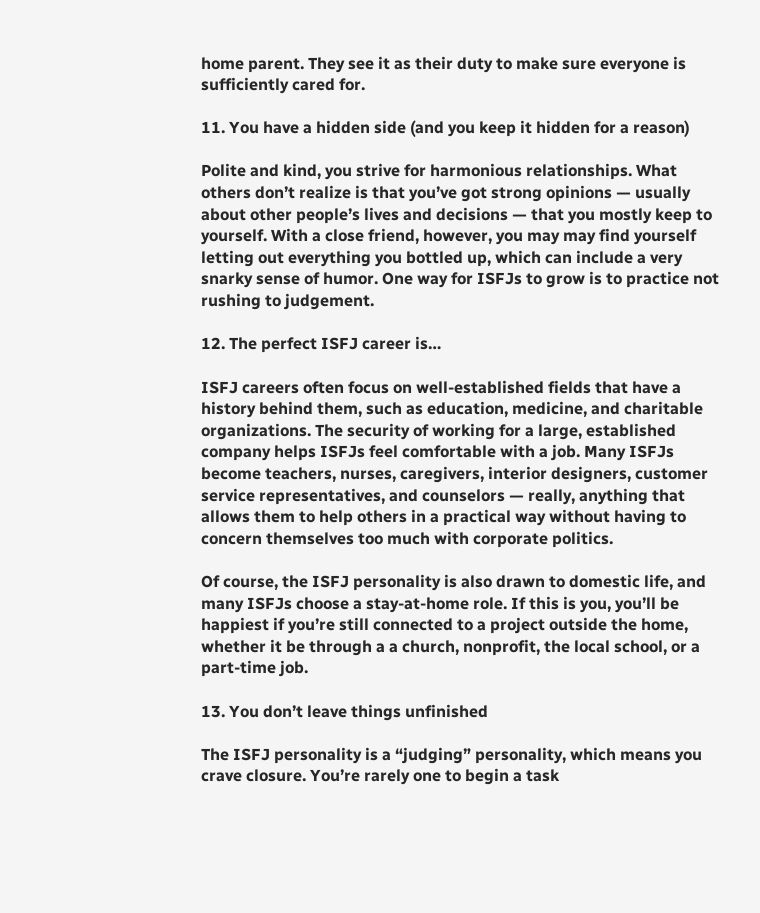home parent. They see it as their duty to make sure everyone is sufficiently cared for.

11. You have a hidden side (and you keep it hidden for a reason)

Polite and kind, you strive for harmonious relationships. What others don’t realize is that you’ve got strong opinions — usually about other people’s lives and decisions — that you mostly keep to yourself. With a close friend, however, you may may find yourself letting out everything you bottled up, which can include a very snarky sense of humor. One way for ISFJs to grow is to practice not rushing to judgement.

12. The perfect ISFJ career is…

ISFJ careers often focus on well-established fields that have a history behind them, such as education, medicine, and charitable organizations. The security of working for a large, established company helps ISFJs feel comfortable with a job. Many ISFJs become teachers, nurses, caregivers, interior designers, customer service representatives, and counselors — really, anything that allows them to help others in a practical way without having to concern themselves too much with corporate politics.

Of course, the ISFJ personality is also drawn to domestic life, and many ISFJs choose a stay-at-home role. If this is you, you’ll be happiest if you’re still connected to a project outside the home, whether it be through a a church, nonprofit, the local school, or a part-time job.

13. You don’t leave things unfinished

The ISFJ personality is a “judging” personality, which means you crave closure. You’re rarely one to begin a task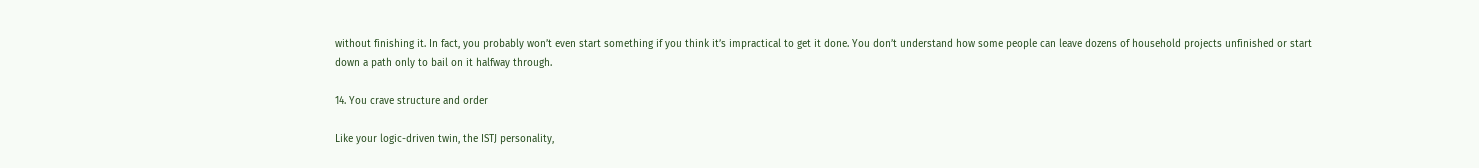without finishing it. In fact, you probably won’t even start something if you think it’s impractical to get it done. You don’t understand how some people can leave dozens of household projects unfinished or start down a path only to bail on it halfway through.

14. You crave structure and order

Like your logic-driven twin, the ISTJ personality,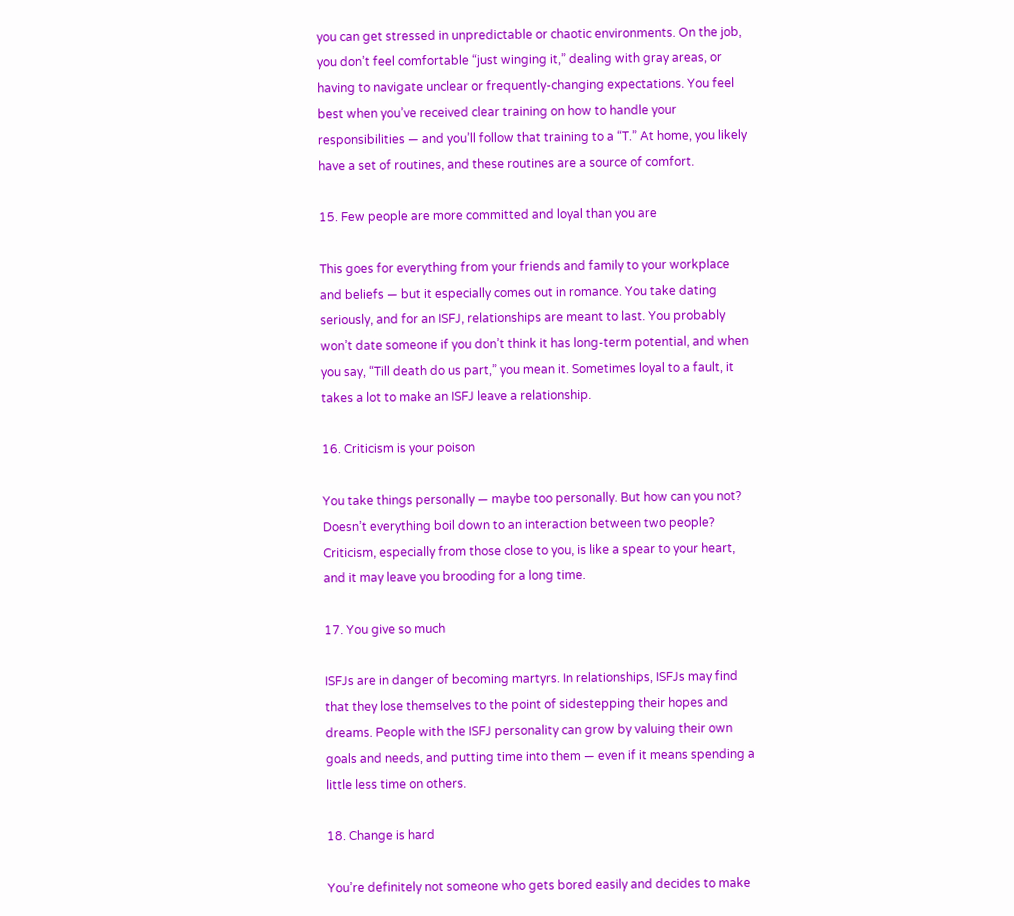you can get stressed in unpredictable or chaotic environments. On the job, you don’t feel comfortable “just winging it,” dealing with gray areas, or having to navigate unclear or frequently-changing expectations. You feel best when you’ve received clear training on how to handle your responsibilities — and you’ll follow that training to a “T.” At home, you likely have a set of routines, and these routines are a source of comfort.

15. Few people are more committed and loyal than you are

This goes for everything from your friends and family to your workplace and beliefs — but it especially comes out in romance. You take dating seriously, and for an ISFJ, relationships are meant to last. You probably won’t date someone if you don’t think it has long-term potential, and when you say, “Till death do us part,” you mean it. Sometimes loyal to a fault, it takes a lot to make an ISFJ leave a relationship.

16. Criticism is your poison

You take things personally — maybe too personally. But how can you not? Doesn’t everything boil down to an interaction between two people? Criticism, especially from those close to you, is like a spear to your heart, and it may leave you brooding for a long time.

17. You give so much

ISFJs are in danger of becoming martyrs. In relationships, ISFJs may find that they lose themselves to the point of sidestepping their hopes and dreams. People with the ISFJ personality can grow by valuing their own goals and needs, and putting time into them — even if it means spending a little less time on others.

18. Change is hard

You’re definitely not someone who gets bored easily and decides to make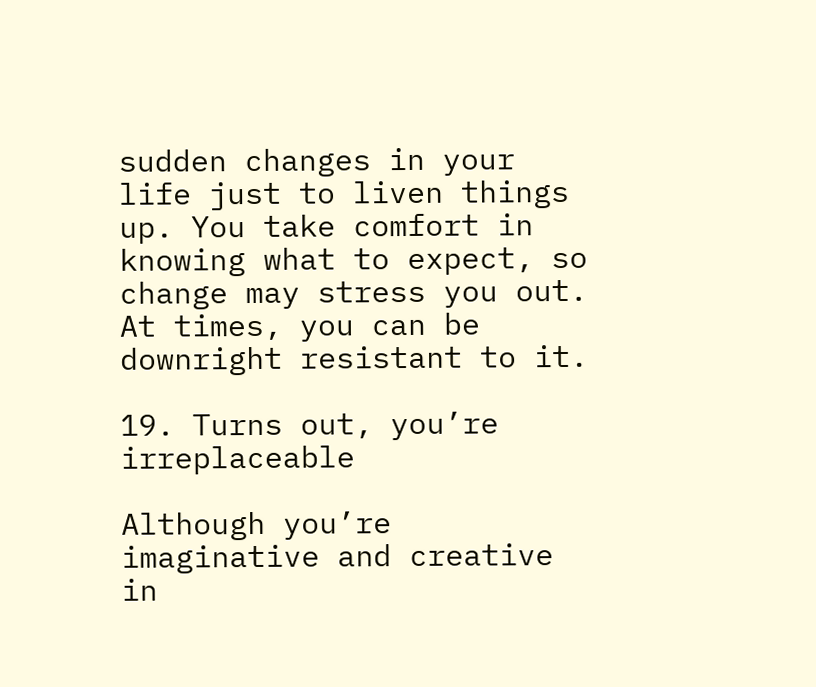sudden changes in your life just to liven things up. You take comfort in knowing what to expect, so change may stress you out. At times, you can be downright resistant to it.

19. Turns out, you’re irreplaceable

Although you’re imaginative and creative in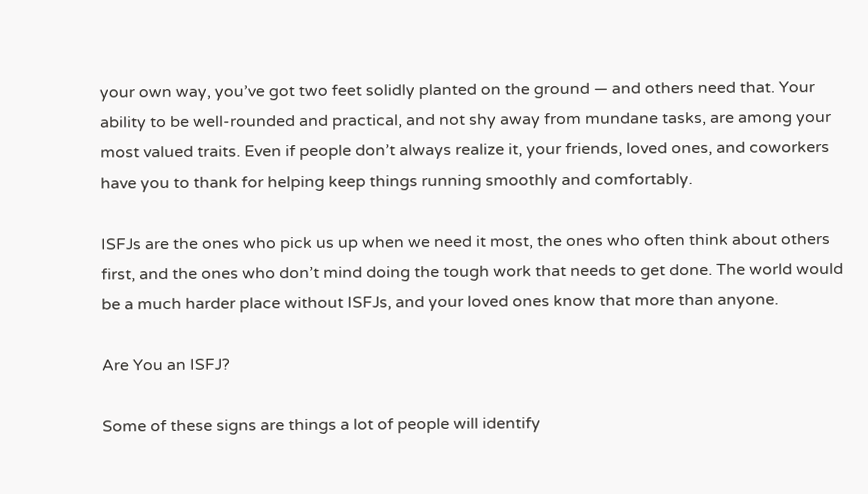your own way, you’ve got two feet solidly planted on the ground — and others need that. Your ability to be well-rounded and practical, and not shy away from mundane tasks, are among your most valued traits. Even if people don’t always realize it, your friends, loved ones, and coworkers have you to thank for helping keep things running smoothly and comfortably.

ISFJs are the ones who pick us up when we need it most, the ones who often think about others first, and the ones who don’t mind doing the tough work that needs to get done. The world would be a much harder place without ISFJs, and your loved ones know that more than anyone.

Are You an ISFJ?

Some of these signs are things a lot of people will identify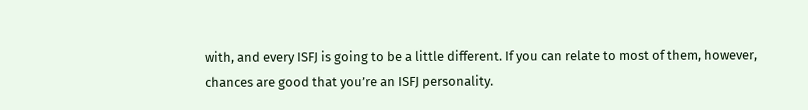with, and every ISFJ is going to be a little different. If you can relate to most of them, however, chances are good that you’re an ISFJ personality.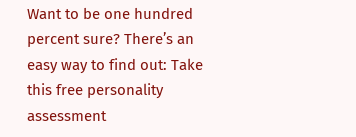Want to be one hundred percent sure? There’s an easy way to find out: Take this free personality assessment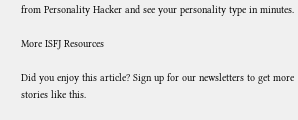from Personality Hacker and see your personality type in minutes.

More ISFJ Resources

Did you enjoy this article? Sign up for our newsletters to get more stories like this.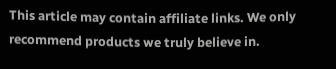This article may contain affiliate links. We only recommend products we truly believe in.